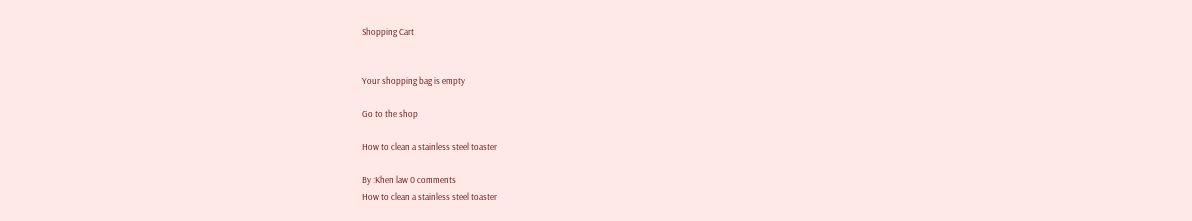Shopping Cart


Your shopping bag is empty

Go to the shop

How to clean a stainless steel toaster

By :Khen law 0 comments
How to clean a stainless steel toaster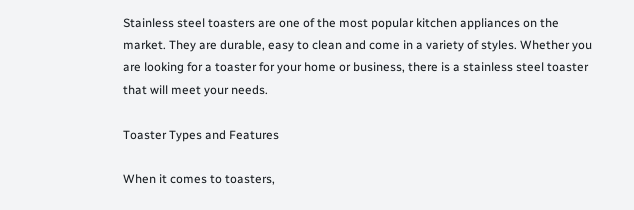Stainless steel toasters are one of the most popular kitchen appliances on the market. They are durable, easy to clean and come in a variety of styles. Whether you are looking for a toaster for your home or business, there is a stainless steel toaster that will meet your needs.

Toaster Types and Features

When it comes to toasters,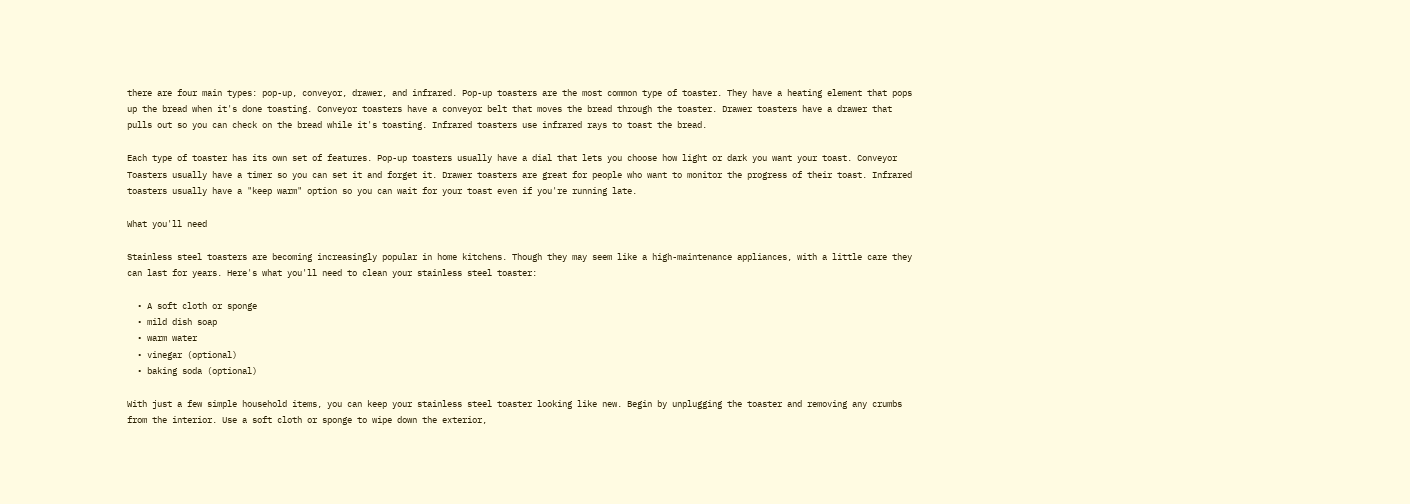there are four main types: pop-up, conveyor, drawer, and infrared. Pop-up toasters are the most common type of toaster. They have a heating element that pops up the bread when it's done toasting. Conveyor toasters have a conveyor belt that moves the bread through the toaster. Drawer toasters have a drawer that pulls out so you can check on the bread while it's toasting. Infrared toasters use infrared rays to toast the bread.

Each type of toaster has its own set of features. Pop-up toasters usually have a dial that lets you choose how light or dark you want your toast. Conveyor Toasters usually have a timer so you can set it and forget it. Drawer toasters are great for people who want to monitor the progress of their toast. Infrared toasters usually have a "keep warm" option so you can wait for your toast even if you're running late.

What you'll need

Stainless steel toasters are becoming increasingly popular in home kitchens. Though they may seem like a high-maintenance appliances, with a little care they can last for years. Here's what you'll need to clean your stainless steel toaster:

  • A soft cloth or sponge
  • mild dish soap
  • warm water
  • vinegar (optional)
  • baking soda (optional)

With just a few simple household items, you can keep your stainless steel toaster looking like new. Begin by unplugging the toaster and removing any crumbs from the interior. Use a soft cloth or sponge to wipe down the exterior,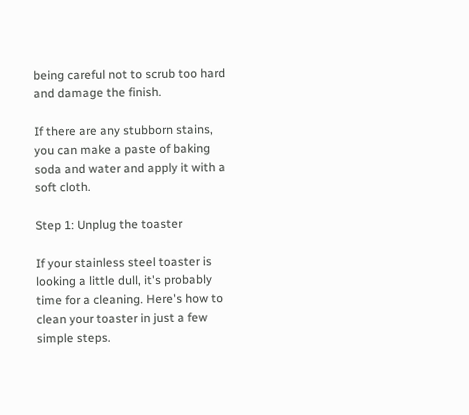being careful not to scrub too hard and damage the finish.

If there are any stubborn stains, you can make a paste of baking soda and water and apply it with a soft cloth.

Step 1: Unplug the toaster

If your stainless steel toaster is looking a little dull, it's probably time for a cleaning. Here's how to clean your toaster in just a few simple steps.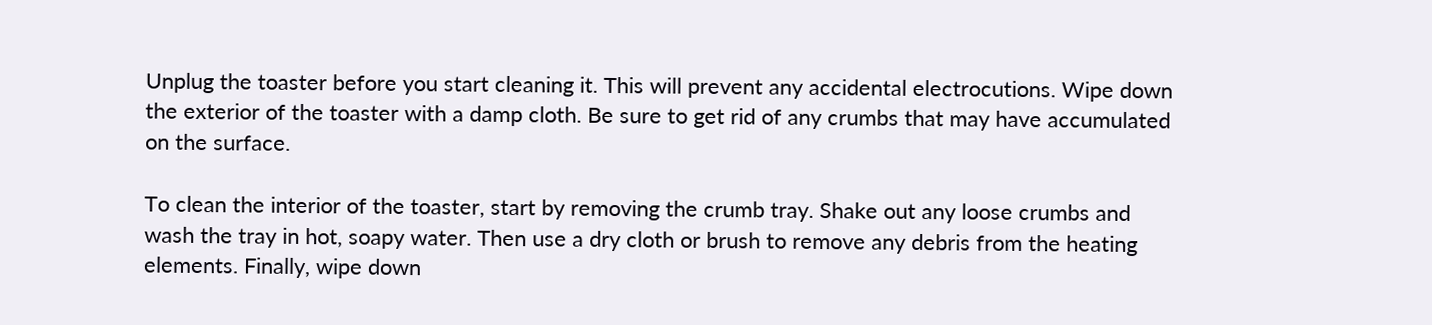Unplug the toaster before you start cleaning it. This will prevent any accidental electrocutions. Wipe down the exterior of the toaster with a damp cloth. Be sure to get rid of any crumbs that may have accumulated on the surface.

To clean the interior of the toaster, start by removing the crumb tray. Shake out any loose crumbs and wash the tray in hot, soapy water. Then use a dry cloth or brush to remove any debris from the heating elements. Finally, wipe down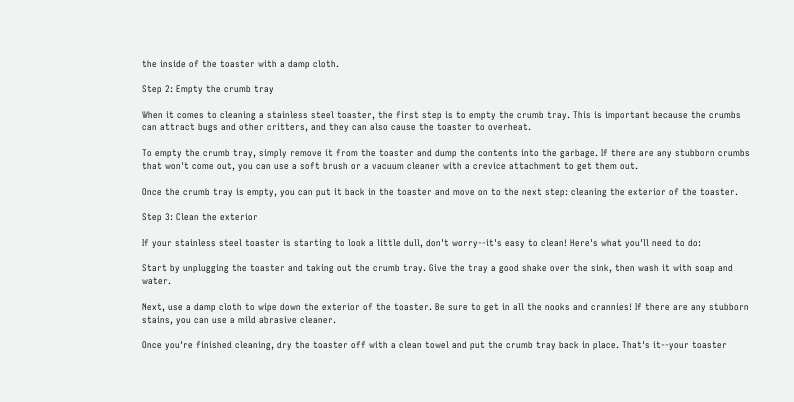the inside of the toaster with a damp cloth.

Step 2: Empty the crumb tray

When it comes to cleaning a stainless steel toaster, the first step is to empty the crumb tray. This is important because the crumbs can attract bugs and other critters, and they can also cause the toaster to overheat.

To empty the crumb tray, simply remove it from the toaster and dump the contents into the garbage. If there are any stubborn crumbs that won't come out, you can use a soft brush or a vacuum cleaner with a crevice attachment to get them out.

Once the crumb tray is empty, you can put it back in the toaster and move on to the next step: cleaning the exterior of the toaster.

Step 3: Clean the exterior

If your stainless steel toaster is starting to look a little dull, don't worry--it's easy to clean! Here's what you'll need to do:

Start by unplugging the toaster and taking out the crumb tray. Give the tray a good shake over the sink, then wash it with soap and water.

Next, use a damp cloth to wipe down the exterior of the toaster. Be sure to get in all the nooks and crannies! If there are any stubborn stains, you can use a mild abrasive cleaner.

Once you're finished cleaning, dry the toaster off with a clean towel and put the crumb tray back in place. That's it--your toaster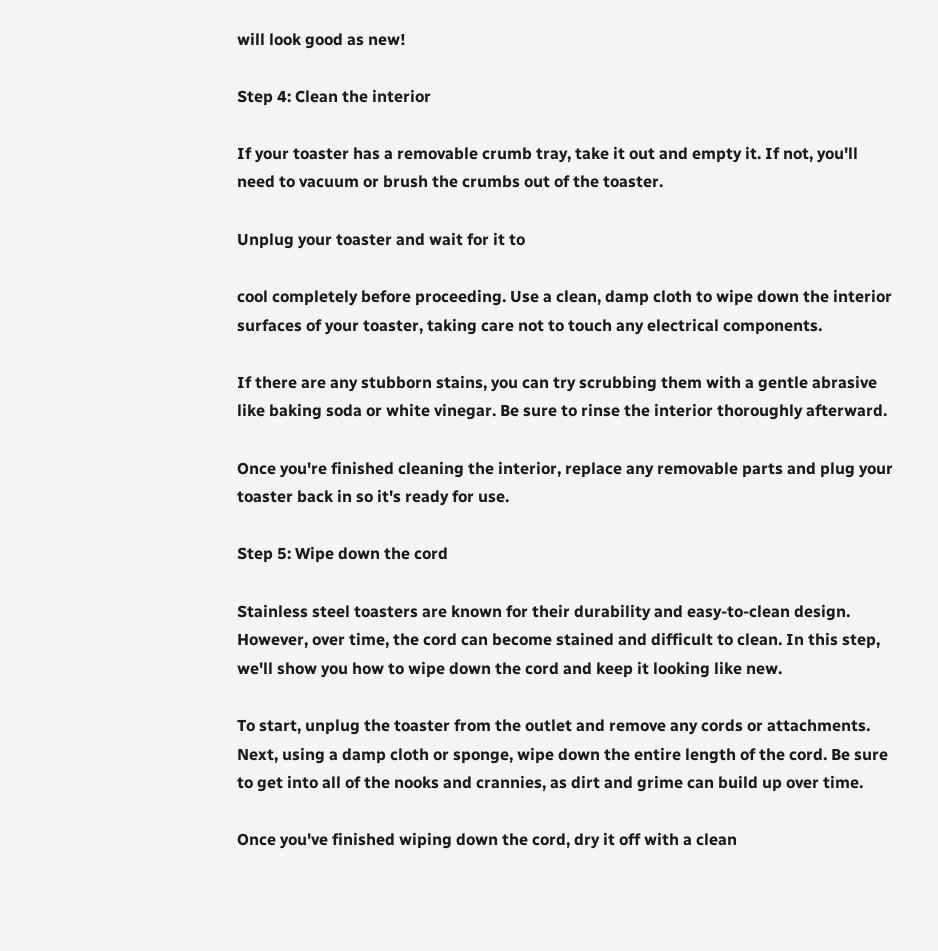will look good as new!

Step 4: Clean the interior

If your toaster has a removable crumb tray, take it out and empty it. If not, you'll need to vacuum or brush the crumbs out of the toaster.

Unplug your toaster and wait for it to

cool completely before proceeding. Use a clean, damp cloth to wipe down the interior surfaces of your toaster, taking care not to touch any electrical components.

If there are any stubborn stains, you can try scrubbing them with a gentle abrasive like baking soda or white vinegar. Be sure to rinse the interior thoroughly afterward.

Once you're finished cleaning the interior, replace any removable parts and plug your toaster back in so it's ready for use.

Step 5: Wipe down the cord

Stainless steel toasters are known for their durability and easy-to-clean design. However, over time, the cord can become stained and difficult to clean. In this step, we'll show you how to wipe down the cord and keep it looking like new.

To start, unplug the toaster from the outlet and remove any cords or attachments. Next, using a damp cloth or sponge, wipe down the entire length of the cord. Be sure to get into all of the nooks and crannies, as dirt and grime can build up over time.

Once you've finished wiping down the cord, dry it off with a clean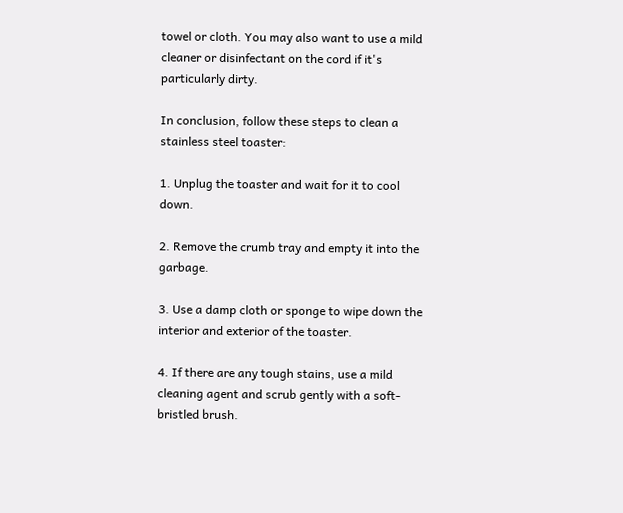towel or cloth. You may also want to use a mild cleaner or disinfectant on the cord if it's particularly dirty.

In conclusion, follow these steps to clean a stainless steel toaster:

1. Unplug the toaster and wait for it to cool down.

2. Remove the crumb tray and empty it into the garbage.

3. Use a damp cloth or sponge to wipe down the interior and exterior of the toaster.

4. If there are any tough stains, use a mild cleaning agent and scrub gently with a soft-bristled brush.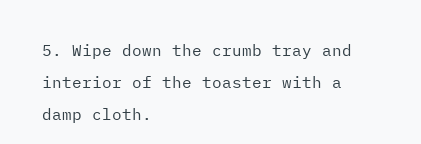5. Wipe down the crumb tray and interior of the toaster with a damp cloth.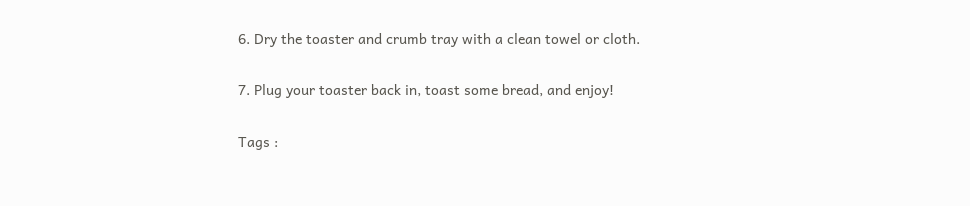6. Dry the toaster and crumb tray with a clean towel or cloth.

7. Plug your toaster back in, toast some bread, and enjoy!

Tags :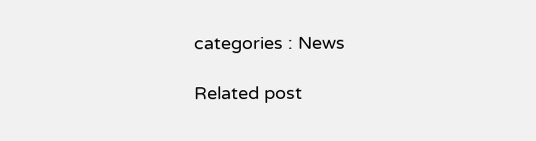categories : News

Related post